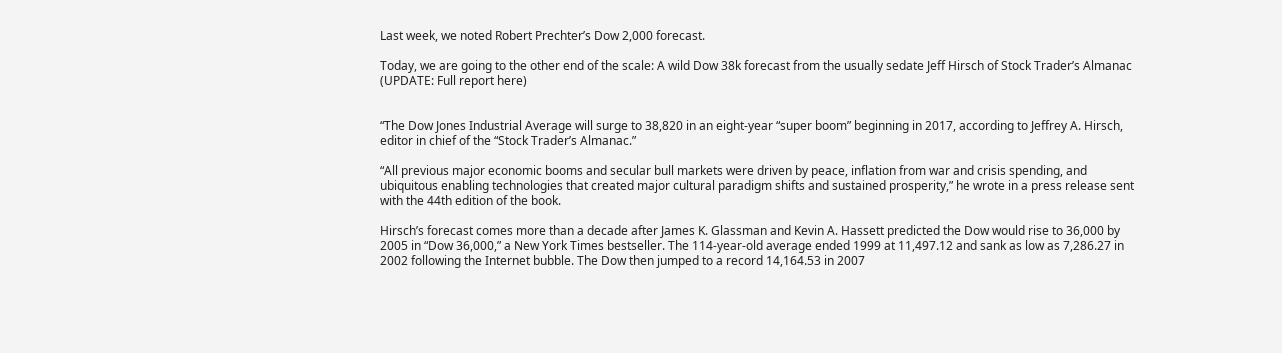Last week, we noted Robert Prechter’s Dow 2,000 forecast.

Today, we are going to the other end of the scale: A wild Dow 38k forecast from the usually sedate Jeff Hirsch of Stock Trader’s Almanac (UPDATE: Full report here)


“The Dow Jones Industrial Average will surge to 38,820 in an eight-year “super boom” beginning in 2017, according to Jeffrey A. Hirsch, editor in chief of the “Stock Trader’s Almanac.”

“All previous major economic booms and secular bull markets were driven by peace, inflation from war and crisis spending, and ubiquitous enabling technologies that created major cultural paradigm shifts and sustained prosperity,” he wrote in a press release sent with the 44th edition of the book.

Hirsch’s forecast comes more than a decade after James K. Glassman and Kevin A. Hassett predicted the Dow would rise to 36,000 by 2005 in “Dow 36,000,” a New York Times bestseller. The 114-year-old average ended 1999 at 11,497.12 and sank as low as 7,286.27 in 2002 following the Internet bubble. The Dow then jumped to a record 14,164.53 in 2007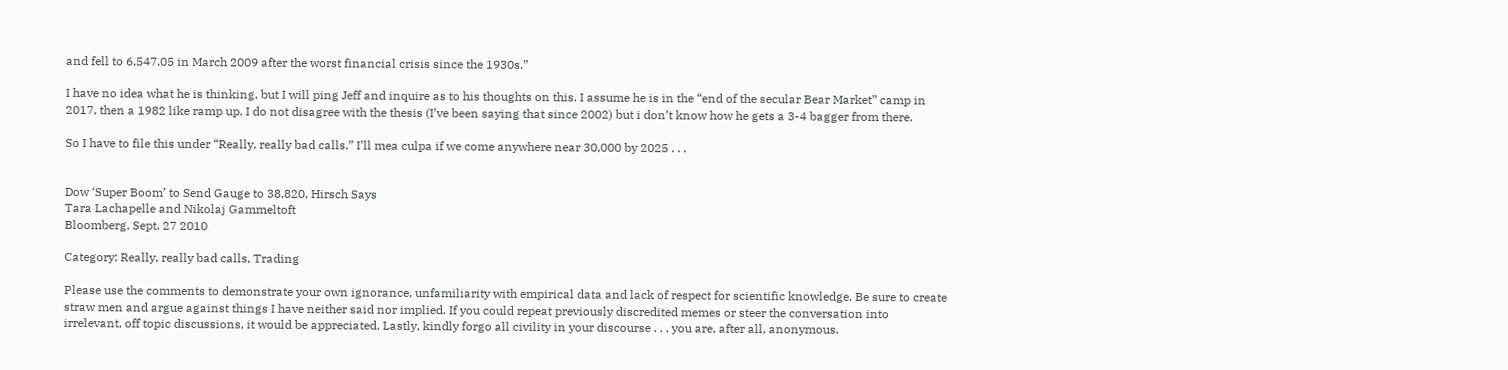and fell to 6,547.05 in March 2009 after the worst financial crisis since the 1930s.”

I have no idea what he is thinking, but I will ping Jeff and inquire as to his thoughts on this. I assume he is in the “end of the secular Bear Market” camp in 2017, then a 1982 like ramp up. I do not disagree with the thesis (I’ve been saying that since 2002) but i don’t know how he gets a 3-4 bagger from there.

So I have to file this under “Really, really bad calls.” I’ll mea culpa if we come anywhere near 30,000 by 2025 . . .


Dow ‘Super Boom’ to Send Gauge to 38,820, Hirsch Says
Tara Lachapelle and Nikolaj Gammeltoft
Bloomberg, Sept. 27 2010

Category: Really, really bad calls, Trading

Please use the comments to demonstrate your own ignorance, unfamiliarity with empirical data and lack of respect for scientific knowledge. Be sure to create straw men and argue against things I have neither said nor implied. If you could repeat previously discredited memes or steer the conversation into irrelevant, off topic discussions, it would be appreciated. Lastly, kindly forgo all civility in your discourse . . . you are, after all, anonymous.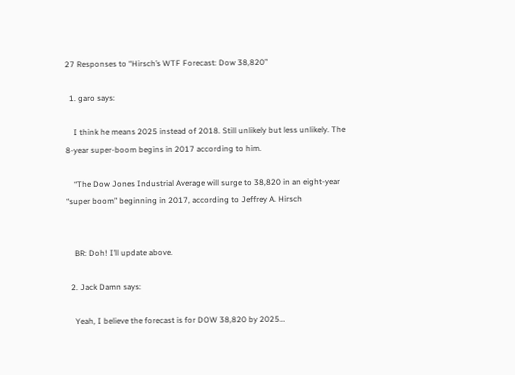27 Responses to “Hirsch’s WTF Forecast: Dow 38,820”

  1. garo says:

    I think he means 2025 instead of 2018. Still unlikely but less unlikely. The 8-year super-boom begins in 2017 according to him.

    “The Dow Jones Industrial Average will surge to 38,820 in an eight-year “super boom” beginning in 2017, according to Jeffrey A. Hirsch


    BR: Doh! I’ll update above.

  2. Jack Damn says:

    Yeah, I believe the forecast is for DOW 38,820 by 2025…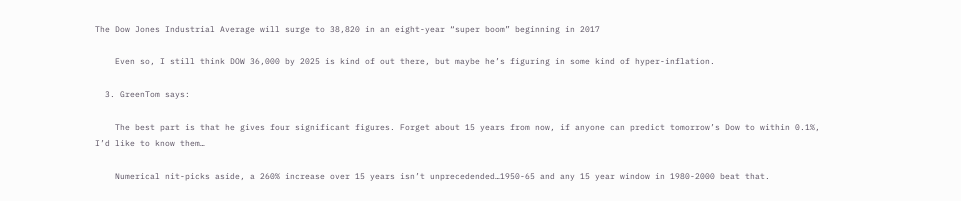The Dow Jones Industrial Average will surge to 38,820 in an eight-year “super boom” beginning in 2017

    Even so, I still think DOW 36,000 by 2025 is kind of out there, but maybe he’s figuring in some kind of hyper-inflation.

  3. GreenTom says:

    The best part is that he gives four significant figures. Forget about 15 years from now, if anyone can predict tomorrow’s Dow to within 0.1%, I’d like to know them…

    Numerical nit-picks aside, a 260% increase over 15 years isn’t unprecedended…1950-65 and any 15 year window in 1980-2000 beat that.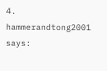4. hammerandtong2001 says: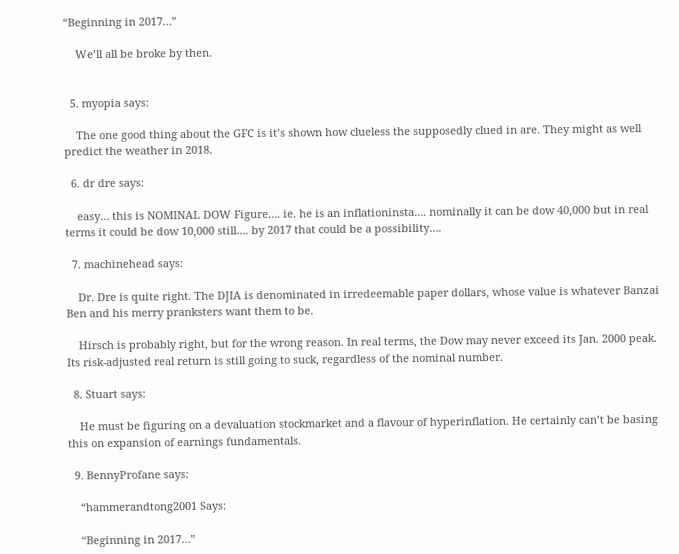“Beginning in 2017…”

    We’ll all be broke by then.


  5. myopia says:

    The one good thing about the GFC is it’s shown how clueless the supposedly clued in are. They might as well predict the weather in 2018.

  6. dr dre says:

    easy… this is NOMINAL DOW Figure…. ie. he is an inflationinsta…. nominally it can be dow 40,000 but in real terms it could be dow 10,000 still…. by 2017 that could be a possibility….

  7. machinehead says:

    Dr. Dre is quite right. The DJIA is denominated in irredeemable paper dollars, whose value is whatever Banzai Ben and his merry pranksters want them to be.

    Hirsch is probably right, but for the wrong reason. In real terms, the Dow may never exceed its Jan. 2000 peak. Its risk-adjusted real return is still going to suck, regardless of the nominal number.

  8. Stuart says:

    He must be figuring on a devaluation stockmarket and a flavour of hyperinflation. He certainly can’t be basing this on expansion of earnings fundamentals.

  9. BennyProfane says:

    “hammerandtong2001 Says:

    “Beginning in 2017…”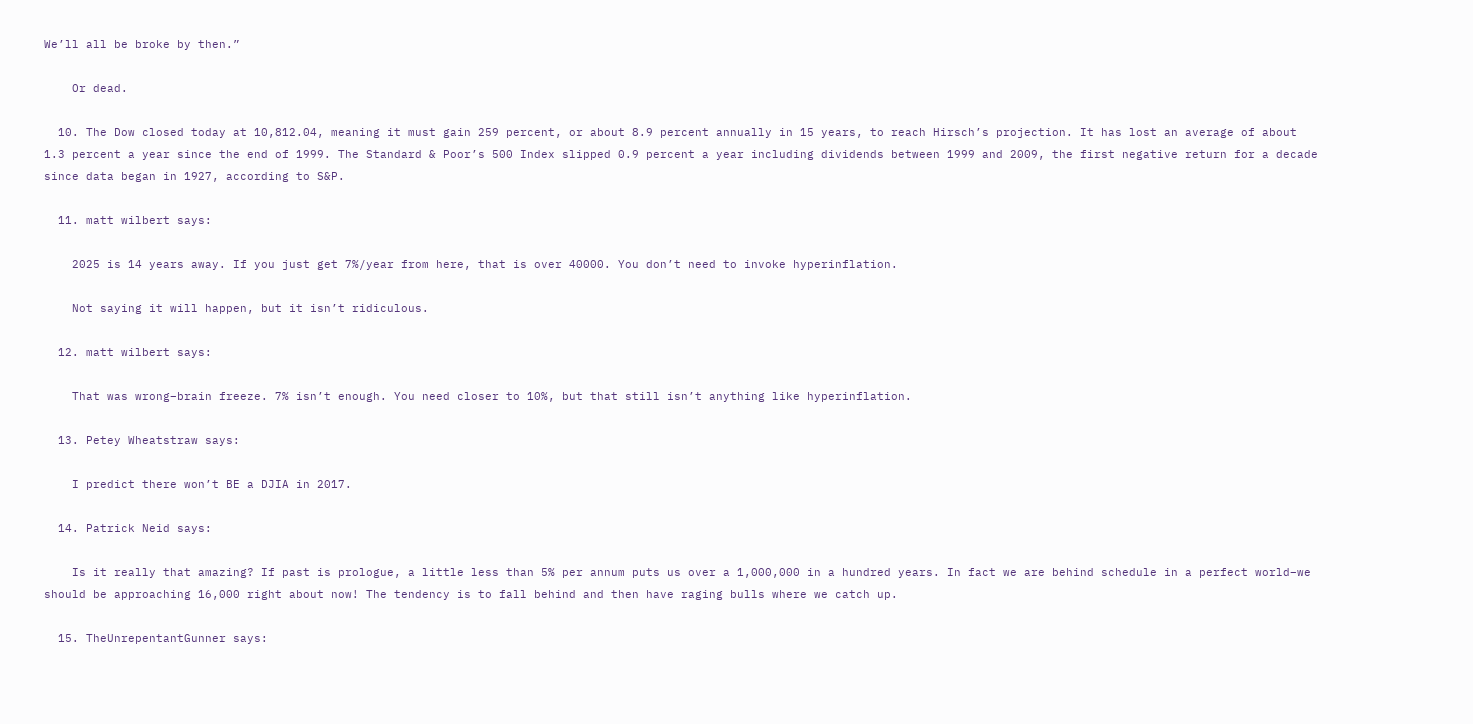We’ll all be broke by then.”

    Or dead.

  10. The Dow closed today at 10,812.04, meaning it must gain 259 percent, or about 8.9 percent annually in 15 years, to reach Hirsch’s projection. It has lost an average of about 1.3 percent a year since the end of 1999. The Standard & Poor’s 500 Index slipped 0.9 percent a year including dividends between 1999 and 2009, the first negative return for a decade since data began in 1927, according to S&P.

  11. matt wilbert says:

    2025 is 14 years away. If you just get 7%/year from here, that is over 40000. You don’t need to invoke hyperinflation.

    Not saying it will happen, but it isn’t ridiculous.

  12. matt wilbert says:

    That was wrong–brain freeze. 7% isn’t enough. You need closer to 10%, but that still isn’t anything like hyperinflation.

  13. Petey Wheatstraw says:

    I predict there won’t BE a DJIA in 2017.

  14. Patrick Neid says:

    Is it really that amazing? If past is prologue, a little less than 5% per annum puts us over a 1,000,000 in a hundred years. In fact we are behind schedule in a perfect world–we should be approaching 16,000 right about now! The tendency is to fall behind and then have raging bulls where we catch up.

  15. TheUnrepentantGunner says: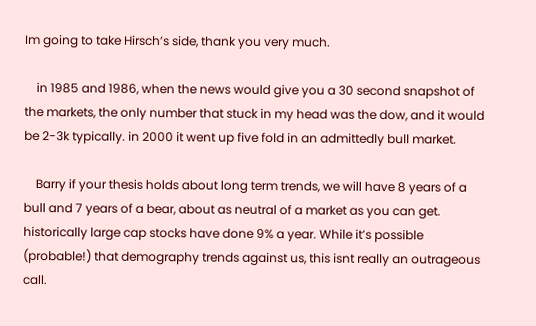Im going to take Hirsch’s side, thank you very much.

    in 1985 and 1986, when the news would give you a 30 second snapshot of the markets, the only number that stuck in my head was the dow, and it would be 2-3k typically. in 2000 it went up five fold in an admittedly bull market.

    Barry if your thesis holds about long term trends, we will have 8 years of a bull and 7 years of a bear, about as neutral of a market as you can get. historically large cap stocks have done 9% a year. While it’s possible (probable!) that demography trends against us, this isnt really an outrageous call.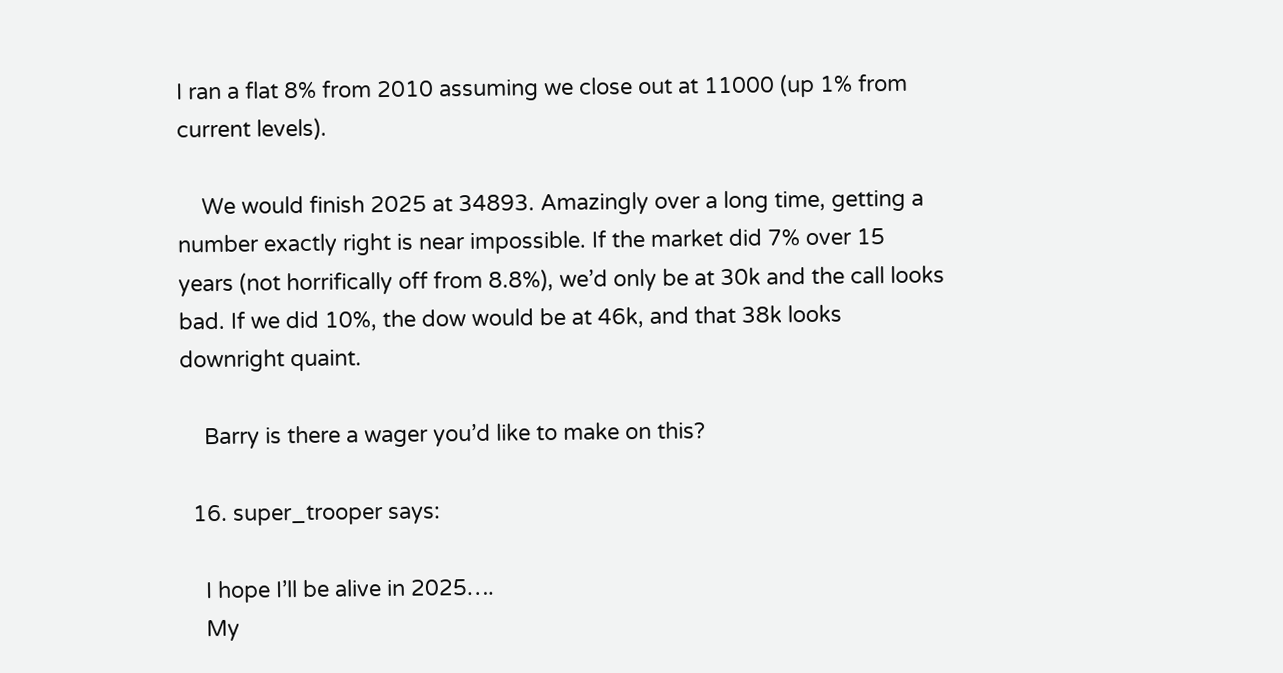I ran a flat 8% from 2010 assuming we close out at 11000 (up 1% from current levels).

    We would finish 2025 at 34893. Amazingly over a long time, getting a number exactly right is near impossible. If the market did 7% over 15 years (not horrifically off from 8.8%), we’d only be at 30k and the call looks bad. If we did 10%, the dow would be at 46k, and that 38k looks downright quaint.

    Barry is there a wager you’d like to make on this?

  16. super_trooper says:

    I hope I’ll be alive in 2025….
    My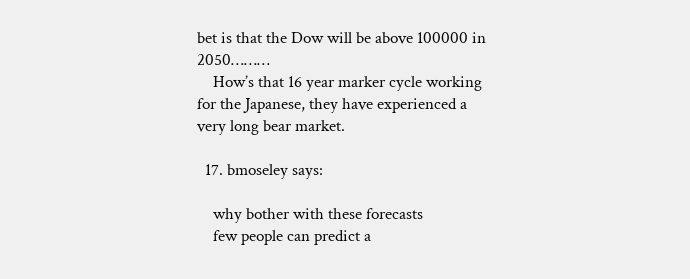bet is that the Dow will be above 100000 in 2050………
    How’s that 16 year marker cycle working for the Japanese, they have experienced a very long bear market.

  17. bmoseley says:

    why bother with these forecasts
    few people can predict a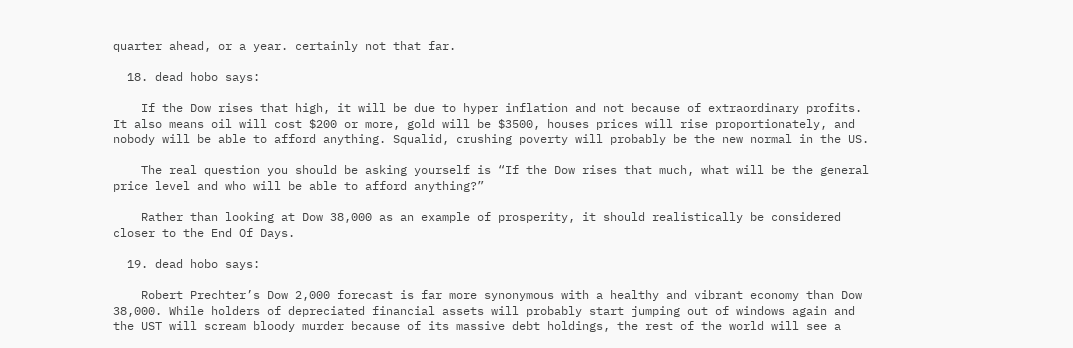quarter ahead, or a year. certainly not that far.

  18. dead hobo says:

    If the Dow rises that high, it will be due to hyper inflation and not because of extraordinary profits. It also means oil will cost $200 or more, gold will be $3500, houses prices will rise proportionately, and nobody will be able to afford anything. Squalid, crushing poverty will probably be the new normal in the US.

    The real question you should be asking yourself is “If the Dow rises that much, what will be the general price level and who will be able to afford anything?”

    Rather than looking at Dow 38,000 as an example of prosperity, it should realistically be considered closer to the End Of Days.

  19. dead hobo says:

    Robert Prechter’s Dow 2,000 forecast is far more synonymous with a healthy and vibrant economy than Dow 38,000. While holders of depreciated financial assets will probably start jumping out of windows again and the UST will scream bloody murder because of its massive debt holdings, the rest of the world will see a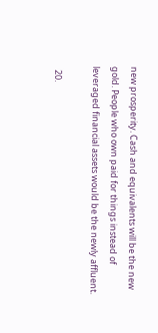new prosperity. Cash and equivalents will be the new gold. People who own paid for things instead of leveraged financial assets would be the newly affluent.

  20.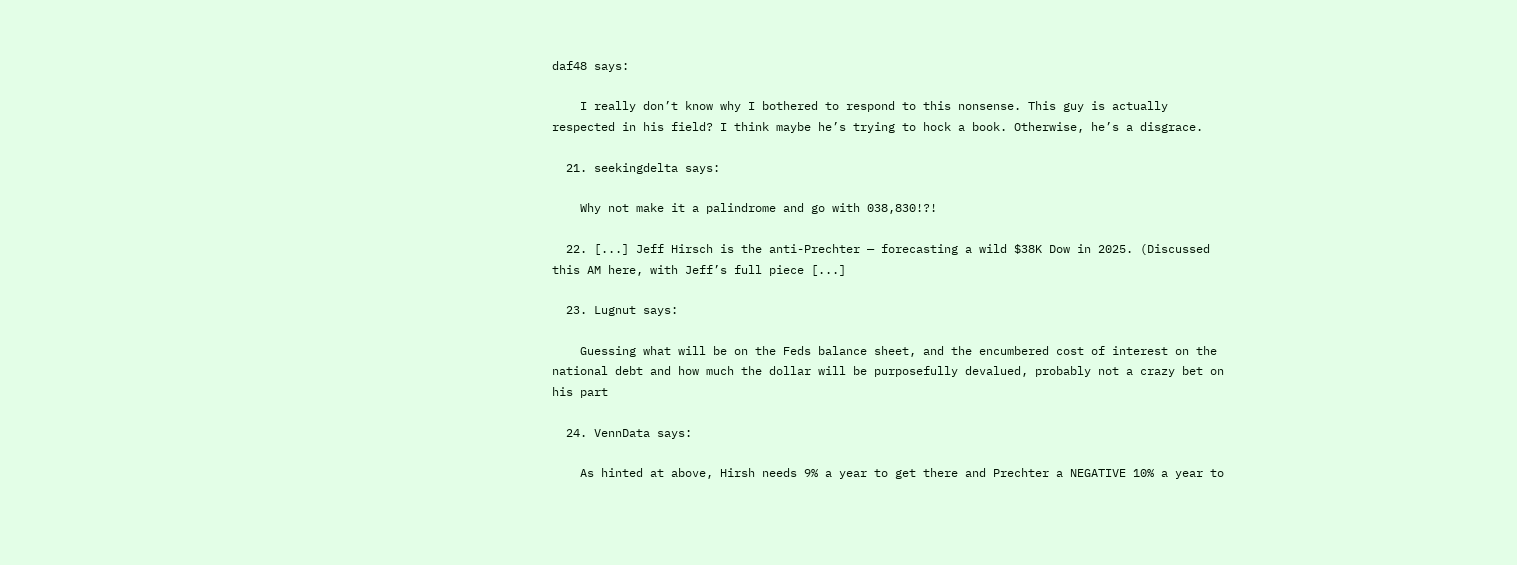daf48 says:

    I really don’t know why I bothered to respond to this nonsense. This guy is actually respected in his field? I think maybe he’s trying to hock a book. Otherwise, he’s a disgrace.

  21. seekingdelta says:

    Why not make it a palindrome and go with 038,830!?!

  22. [...] Jeff Hirsch is the anti-Prechter — forecasting a wild $38K Dow in 2025. (Discussed this AM here, with Jeff’s full piece [...]

  23. Lugnut says:

    Guessing what will be on the Feds balance sheet, and the encumbered cost of interest on the national debt and how much the dollar will be purposefully devalued, probably not a crazy bet on his part

  24. VennData says:

    As hinted at above, Hirsh needs 9% a year to get there and Prechter a NEGATIVE 10% a year to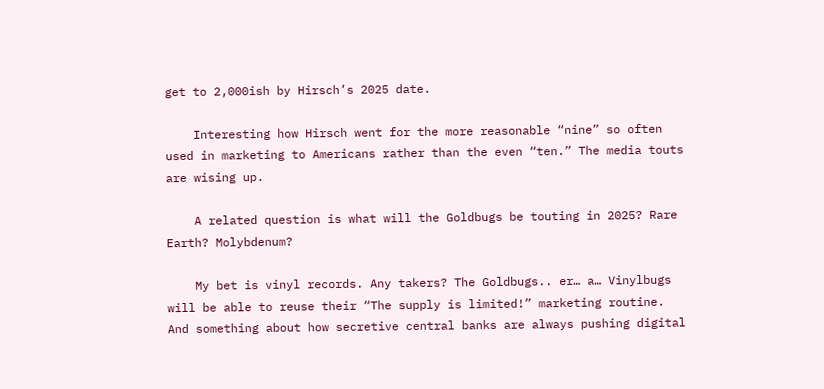get to 2,000ish by Hirsch’s 2025 date.

    Interesting how Hirsch went for the more reasonable “nine” so often used in marketing to Americans rather than the even “ten.” The media touts are wising up.

    A related question is what will the Goldbugs be touting in 2025? Rare Earth? Molybdenum?

    My bet is vinyl records. Any takers? The Goldbugs.. er… a… Vinylbugs will be able to reuse their “The supply is limited!” marketing routine. And something about how secretive central banks are always pushing digital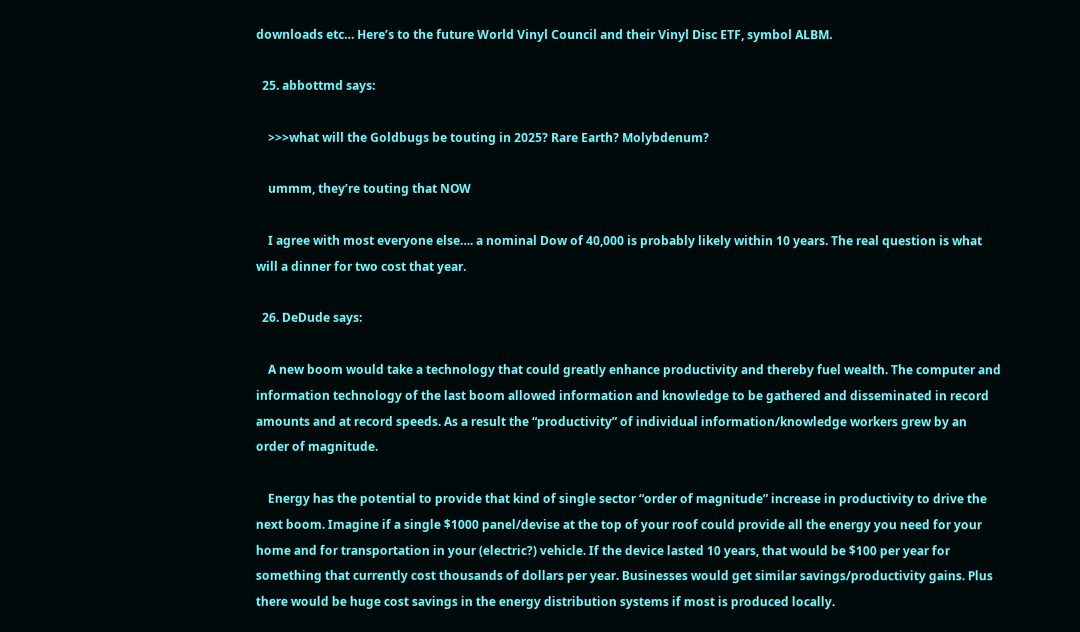downloads etc… Here’s to the future World Vinyl Council and their Vinyl Disc ETF, symbol ALBM.

  25. abbottmd says:

    >>>what will the Goldbugs be touting in 2025? Rare Earth? Molybdenum?

    ummm, they’re touting that NOW

    I agree with most everyone else…. a nominal Dow of 40,000 is probably likely within 10 years. The real question is what will a dinner for two cost that year.

  26. DeDude says:

    A new boom would take a technology that could greatly enhance productivity and thereby fuel wealth. The computer and information technology of the last boom allowed information and knowledge to be gathered and disseminated in record amounts and at record speeds. As a result the “productivity” of individual information/knowledge workers grew by an order of magnitude.

    Energy has the potential to provide that kind of single sector “order of magnitude” increase in productivity to drive the next boom. Imagine if a single $1000 panel/devise at the top of your roof could provide all the energy you need for your home and for transportation in your (electric?) vehicle. If the device lasted 10 years, that would be $100 per year for something that currently cost thousands of dollars per year. Businesses would get similar savings/productivity gains. Plus there would be huge cost savings in the energy distribution systems if most is produced locally.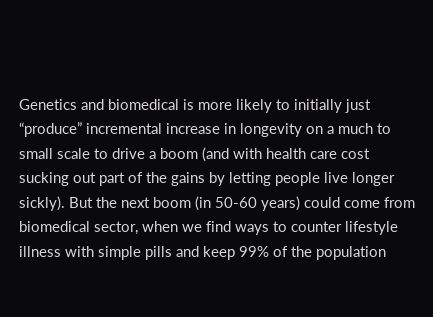Genetics and biomedical is more likely to initially just “produce” incremental increase in longevity on a much to small scale to drive a boom (and with health care cost sucking out part of the gains by letting people live longer sickly). But the next boom (in 50-60 years) could come from biomedical sector, when we find ways to counter lifestyle illness with simple pills and keep 99% of the population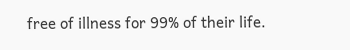free of illness for 99% of their life.